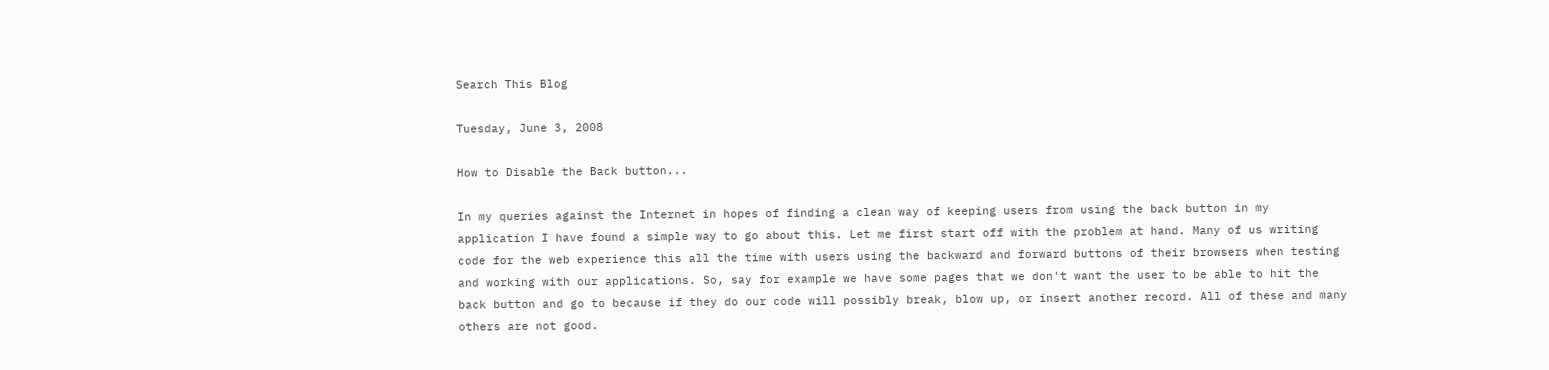Search This Blog

Tuesday, June 3, 2008

How to Disable the Back button...

In my queries against the Internet in hopes of finding a clean way of keeping users from using the back button in my application I have found a simple way to go about this. Let me first start off with the problem at hand. Many of us writing code for the web experience this all the time with users using the backward and forward buttons of their browsers when testing and working with our applications. So, say for example we have some pages that we don't want the user to be able to hit the back button and go to because if they do our code will possibly break, blow up, or insert another record. All of these and many others are not good.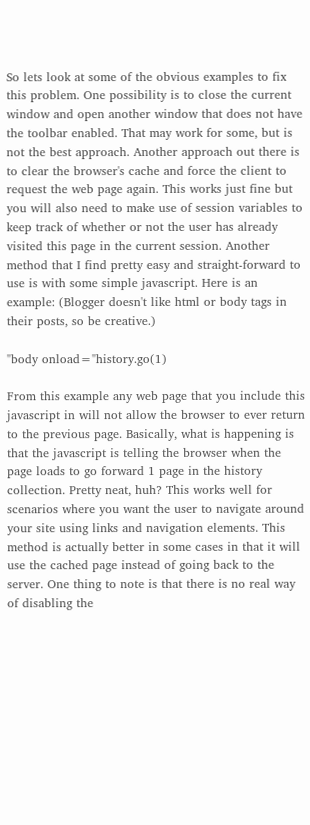So lets look at some of the obvious examples to fix this problem. One possibility is to close the current window and open another window that does not have the toolbar enabled. That may work for some, but is not the best approach. Another approach out there is to clear the browser's cache and force the client to request the web page again. This works just fine but you will also need to make use of session variables to keep track of whether or not the user has already visited this page in the current session. Another method that I find pretty easy and straight-forward to use is with some simple javascript. Here is an example: (Blogger doesn't like html or body tags in their posts, so be creative.)

"body onload="history.go(1)

From this example any web page that you include this javascript in will not allow the browser to ever return to the previous page. Basically, what is happening is that the javascript is telling the browser when the page loads to go forward 1 page in the history collection. Pretty neat, huh? This works well for scenarios where you want the user to navigate around your site using links and navigation elements. This method is actually better in some cases in that it will use the cached page instead of going back to the server. One thing to note is that there is no real way of disabling the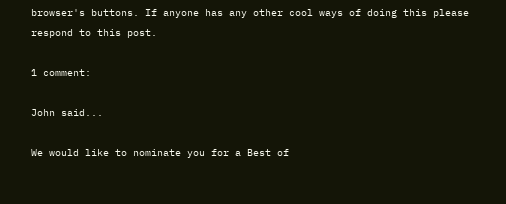browser's buttons. If anyone has any other cool ways of doing this please respond to this post.

1 comment:

John said...

We would like to nominate you for a Best of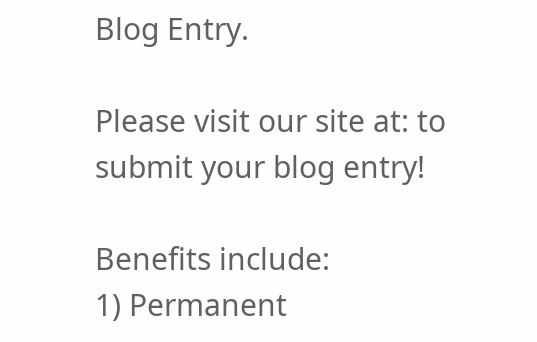Blog Entry.

Please visit our site at: to submit your blog entry!

Benefits include:
1) Permanent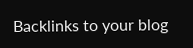Backlinks to your blog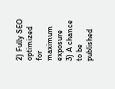2) Fully SEO optimized for maximum exposure
3) A chance to be published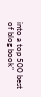into a top 500 best of blog book"